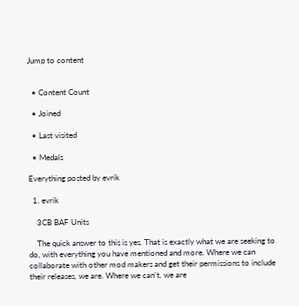Jump to content


  • Content Count

  • Joined

  • Last visited

  • Medals

Everything posted by evrik

  1. evrik

    3CB BAF Units

    The quick answer to this is yes. That is exactly what we are seeking to do, with everything you have mentioned and more. Where we can collaborate with other mod makers and get their permissions to include their releases, we are. Where we can't, we are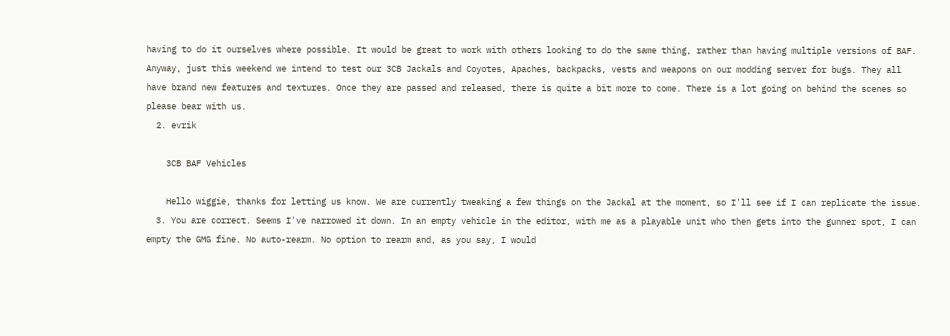having to do it ourselves where possible. It would be great to work with others looking to do the same thing, rather than having multiple versions of BAF. Anyway, just this weekend we intend to test our 3CB Jackals and Coyotes, Apaches, backpacks, vests and weapons on our modding server for bugs. They all have brand new features and textures. Once they are passed and released, there is quite a bit more to come. There is a lot going on behind the scenes so please bear with us.
  2. evrik

    3CB BAF Vehicles

    Hello wiggie, thanks for letting us know. We are currently tweaking a few things on the Jackal at the moment, so I'll see if I can replicate the issue.
  3. You are correct. Seems I've narrowed it down. In an empty vehicle in the editor, with me as a playable unit who then gets into the gunner spot, I can empty the GMG fine. No auto-rearm. No option to rearm and, as you say, I would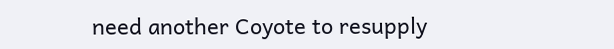need another Coyote to resupply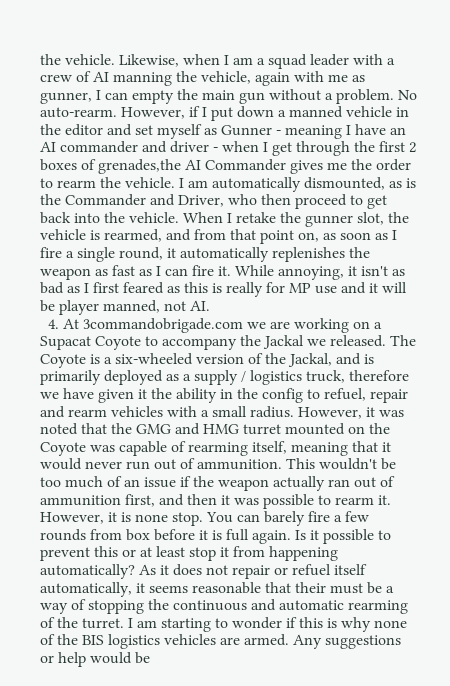the vehicle. Likewise, when I am a squad leader with a crew of AI manning the vehicle, again with me as gunner, I can empty the main gun without a problem. No auto-rearm. However, if I put down a manned vehicle in the editor and set myself as Gunner - meaning I have an AI commander and driver - when I get through the first 2 boxes of grenades,the AI Commander gives me the order to rearm the vehicle. I am automatically dismounted, as is the Commander and Driver, who then proceed to get back into the vehicle. When I retake the gunner slot, the vehicle is rearmed, and from that point on, as soon as I fire a single round, it automatically replenishes the weapon as fast as I can fire it. While annoying, it isn't as bad as I first feared as this is really for MP use and it will be player manned, not AI.
  4. At 3commandobrigade.com we are working on a Supacat Coyote to accompany the Jackal we released. The Coyote is a six-wheeled version of the Jackal, and is primarily deployed as a supply / logistics truck, therefore we have given it the ability in the config to refuel, repair and rearm vehicles with a small radius. However, it was noted that the GMG and HMG turret mounted on the Coyote was capable of rearming itself, meaning that it would never run out of ammunition. This wouldn't be too much of an issue if the weapon actually ran out of ammunition first, and then it was possible to rearm it. However, it is none stop. You can barely fire a few rounds from box before it is full again. Is it possible to prevent this or at least stop it from happening automatically? As it does not repair or refuel itself automatically, it seems reasonable that their must be a way of stopping the continuous and automatic rearming of the turret. I am starting to wonder if this is why none of the BIS logistics vehicles are armed. Any suggestions or help would be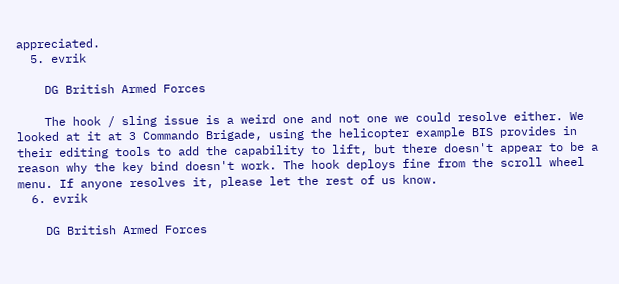appreciated.
  5. evrik

    DG British Armed Forces

    The hook / sling issue is a weird one and not one we could resolve either. We looked at it at 3 Commando Brigade, using the helicopter example BIS provides in their editing tools to add the capability to lift, but there doesn't appear to be a reason why the key bind doesn't work. The hook deploys fine from the scroll wheel menu. If anyone resolves it, please let the rest of us know.
  6. evrik

    DG British Armed Forces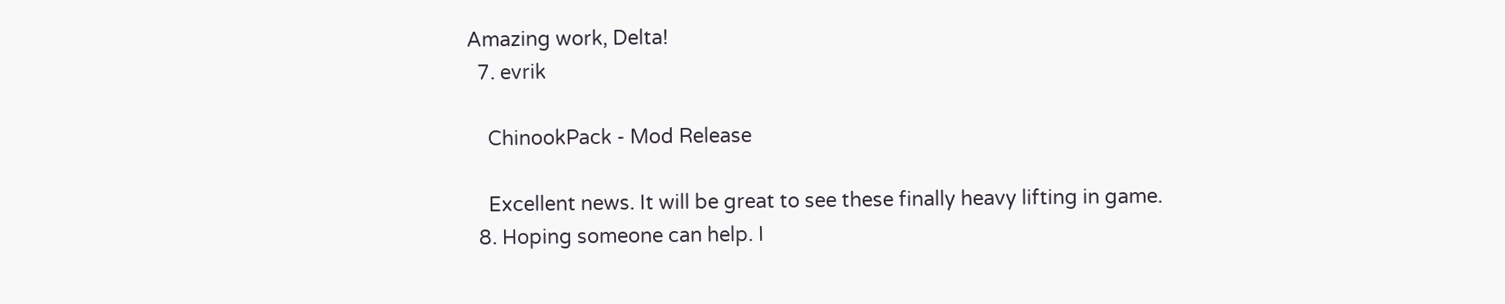Amazing work, Delta!
  7. evrik

    ChinookPack - Mod Release

    Excellent news. It will be great to see these finally heavy lifting in game.
  8. Hoping someone can help. I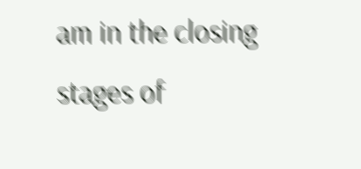am in the closing stages of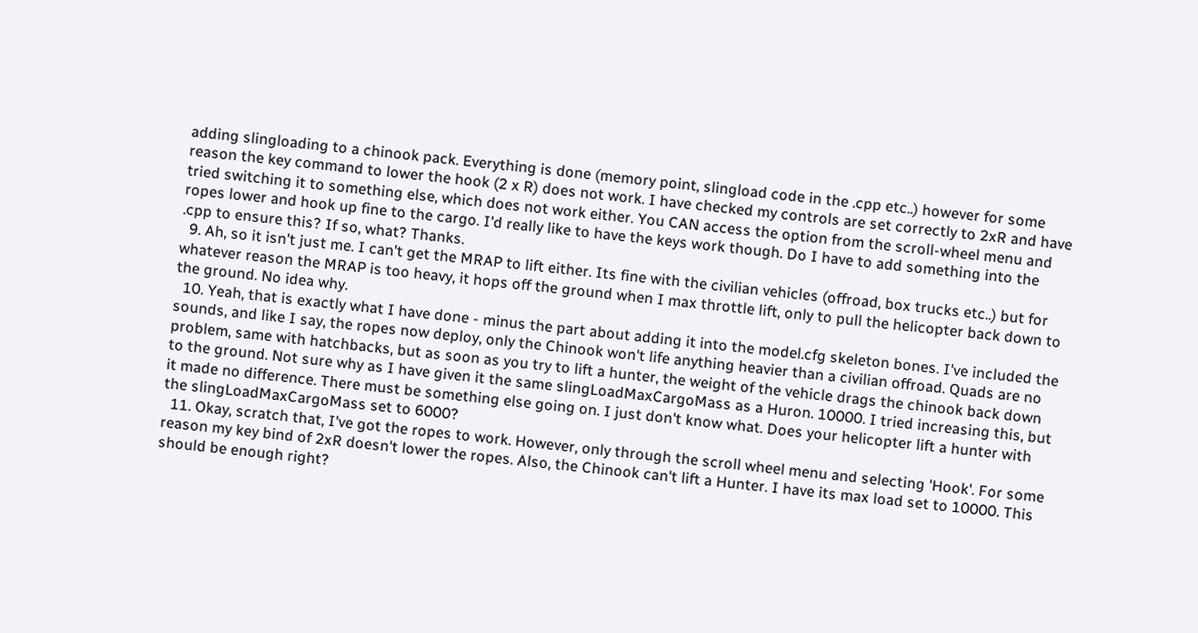adding slingloading to a chinook pack. Everything is done (memory point, slingload code in the .cpp etc..) however for some reason the key command to lower the hook (2 x R) does not work. I have checked my controls are set correctly to 2xR and have tried switching it to something else, which does not work either. You CAN access the option from the scroll-wheel menu and ropes lower and hook up fine to the cargo. I'd really like to have the keys work though. Do I have to add something into the .cpp to ensure this? If so, what? Thanks.
  9. Ah, so it isn't just me. I can't get the MRAP to lift either. Its fine with the civilian vehicles (offroad, box trucks etc..) but for whatever reason the MRAP is too heavy, it hops off the ground when I max throttle lift, only to pull the helicopter back down to the ground. No idea why.
  10. Yeah, that is exactly what I have done - minus the part about adding it into the model.cfg skeleton bones. I've included the sounds, and like I say, the ropes now deploy, only the Chinook won't life anything heavier than a civilian offroad. Quads are no problem, same with hatchbacks, but as soon as you try to lift a hunter, the weight of the vehicle drags the chinook back down to the ground. Not sure why as I have given it the same slingLoadMaxCargoMass as a Huron. 10000. I tried increasing this, but it made no difference. There must be something else going on. I just don't know what. Does your helicopter lift a hunter with the slingLoadMaxCargoMass set to 6000?
  11. Okay, scratch that, I've got the ropes to work. However, only through the scroll wheel menu and selecting 'Hook'. For some reason my key bind of 2xR doesn't lower the ropes. Also, the Chinook can't lift a Hunter. I have its max load set to 10000. This should be enough right?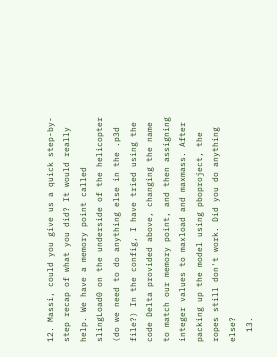12. Massi, could you give us a quick step-by-step recap of what you did? It would really help. We have a memory point called slingLoad0 on the underside of the helicopter (do we need to do anything else in the .p3d file?) In the config, I have tried using the code Delta provided above, changing the name to match our memory point, and then assigning integer values to maxload and maxmass. After packing up the model using pboproject, the ropes still don't work. Did you do anything else?
  13.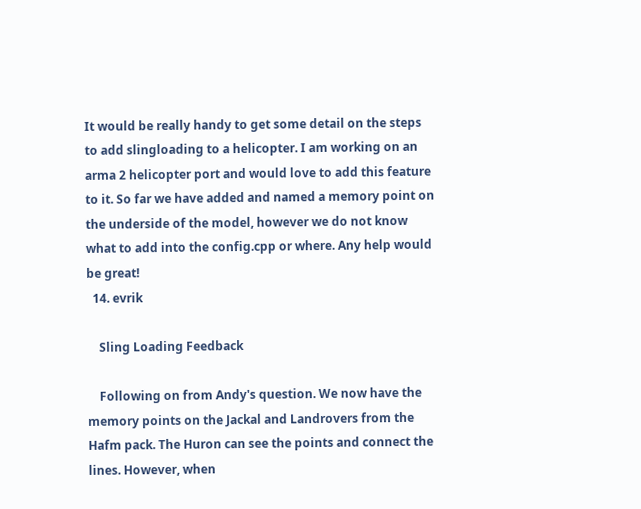It would be really handy to get some detail on the steps to add slingloading to a helicopter. I am working on an arma 2 helicopter port and would love to add this feature to it. So far we have added and named a memory point on the underside of the model, however we do not know what to add into the config.cpp or where. Any help would be great!
  14. evrik

    Sling Loading Feedback

    Following on from Andy's question. We now have the memory points on the Jackal and Landrovers from the Hafm pack. The Huron can see the points and connect the lines. However, when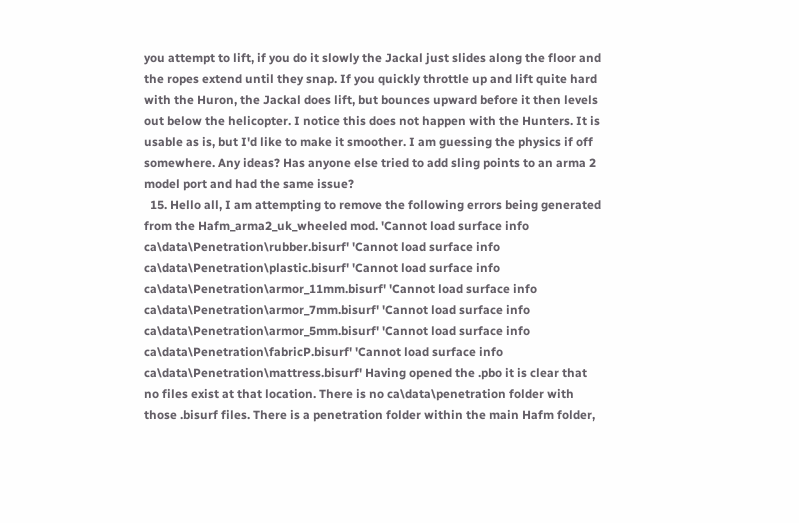you attempt to lift, if you do it slowly the Jackal just slides along the floor and the ropes extend until they snap. If you quickly throttle up and lift quite hard with the Huron, the Jackal does lift, but bounces upward before it then levels out below the helicopter. I notice this does not happen with the Hunters. It is usable as is, but I'd like to make it smoother. I am guessing the physics if off somewhere. Any ideas? Has anyone else tried to add sling points to an arma 2 model port and had the same issue?
  15. Hello all, I am attempting to remove the following errors being generated from the Hafm_arma2_uk_wheeled mod. 'Cannot load surface info ca\data\Penetration\rubber.bisurf' 'Cannot load surface info ca\data\Penetration\plastic.bisurf' 'Cannot load surface info ca\data\Penetration\armor_11mm.bisurf' 'Cannot load surface info ca\data\Penetration\armor_7mm.bisurf' 'Cannot load surface info ca\data\Penetration\armor_5mm.bisurf' 'Cannot load surface info ca\data\Penetration\fabricP.bisurf' 'Cannot load surface info ca\data\Penetration\mattress.bisurf' Having opened the .pbo it is clear that no files exist at that location. There is no ca\data\penetration folder with those .bisurf files. There is a penetration folder within the main Hafm folder,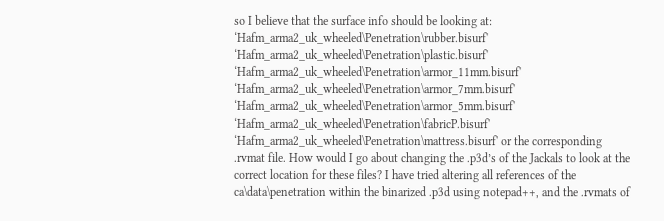so I believe that the surface info should be looking at: ‘Hafm_arma2_uk_wheeled\Penetration\rubber.bisurf' ‘Hafm_arma2_uk_wheeled\Penetration\plastic.bisurf' ‘Hafm_arma2_uk_wheeled\Penetration\armor_11mm.bisurf' ‘Hafm_arma2_uk_wheeled\Penetration\armor_7mm.bisurf' ‘Hafm_arma2_uk_wheeled\Penetration\armor_5mm.bisurf' ‘Hafm_arma2_uk_wheeled\Penetration\fabricP.bisurf' ‘Hafm_arma2_uk_wheeled\Penetration\mattress.bisurf' or the corresponding .rvmat file. How would I go about changing the .p3d’s of the Jackals to look at the correct location for these files? I have tried altering all references of the ca\data\penetration within the binarized .p3d using notepad++, and the .rvmats of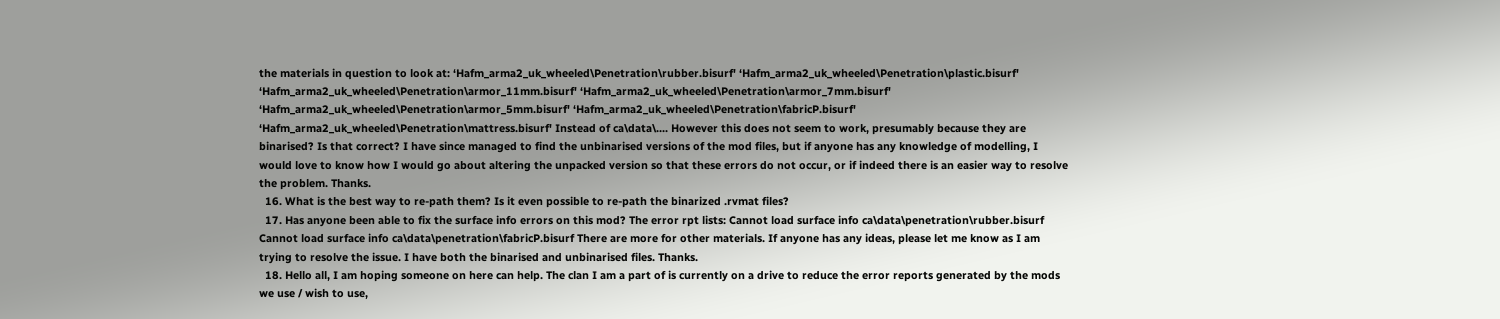the materials in question to look at: ‘Hafm_arma2_uk_wheeled\Penetration\rubber.bisurf' ‘Hafm_arma2_uk_wheeled\Penetration\plastic.bisurf' ‘Hafm_arma2_uk_wheeled\Penetration\armor_11mm.bisurf' ‘Hafm_arma2_uk_wheeled\Penetration\armor_7mm.bisurf' ‘Hafm_arma2_uk_wheeled\Penetration\armor_5mm.bisurf' ‘Hafm_arma2_uk_wheeled\Penetration\fabricP.bisurf' ‘Hafm_arma2_uk_wheeled\Penetration\mattress.bisurf' Instead of ca\data\.... However this does not seem to work, presumably because they are binarised? Is that correct? I have since managed to find the unbinarised versions of the mod files, but if anyone has any knowledge of modelling, I would love to know how I would go about altering the unpacked version so that these errors do not occur, or if indeed there is an easier way to resolve the problem. Thanks.
  16. What is the best way to re-path them? Is it even possible to re-path the binarized .rvmat files?
  17. Has anyone been able to fix the surface info errors on this mod? The error rpt lists: Cannot load surface info ca\data\penetration\rubber.bisurf Cannot load surface info ca\data\penetration\fabricP.bisurf There are more for other materials. If anyone has any ideas, please let me know as I am trying to resolve the issue. I have both the binarised and unbinarised files. Thanks.
  18. Hello all, I am hoping someone on here can help. The clan I am a part of is currently on a drive to reduce the error reports generated by the mods we use / wish to use,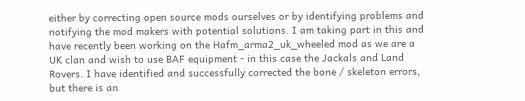either by correcting open source mods ourselves or by identifying problems and notifying the mod makers with potential solutions. I am taking part in this and have recently been working on the Hafm_arma2_uk_wheeled mod as we are a UK clan and wish to use BAF equipment - in this case the Jackals and Land Rovers. I have identified and successfully corrected the bone / skeleton errors, but there is an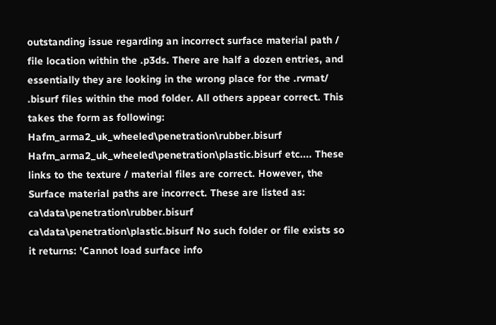outstanding issue regarding an incorrect surface material path / file location within the .p3ds. There are half a dozen entries, and essentially they are looking in the wrong place for the .rvmat/ .bisurf files within the mod folder. All others appear correct. This takes the form as following: Hafm_arma2_uk_wheeled\penetration\rubber.bisurf Hafm_arma2_uk_wheeled\penetration\plastic.bisurf etc.... These links to the texture / material files are correct. However, the Surface material paths are incorrect. These are listed as: ca\data\penetration\rubber.bisurf ca\data\penetration\plastic.bisurf No such folder or file exists so it returns: 'Cannot load surface info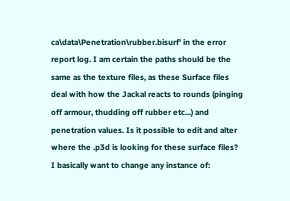ca\data\Penetration\rubber.bisurf' in the error report log. I am certain the paths should be the same as the texture files, as these Surface files deal with how the Jackal reacts to rounds (pinging off armour, thudding off rubber etc...) and penetration values. Is it possible to edit and alter where the .p3d is looking for these surface files? I basically want to change any instance of: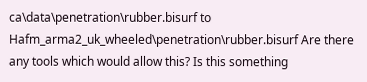ca\data\penetration\rubber.bisurf to Hafm_arma2_uk_wheeled\penetration\rubber.bisurf Are there any tools which would allow this? Is this something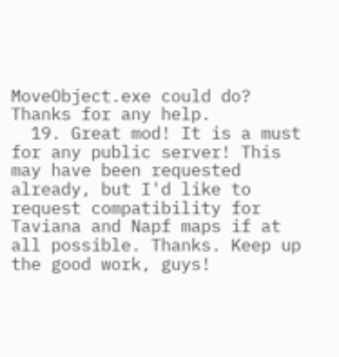MoveObject.exe could do? Thanks for any help.
  19. Great mod! It is a must for any public server! This may have been requested already, but I'd like to request compatibility for Taviana and Napf maps if at all possible. Thanks. Keep up the good work, guys!